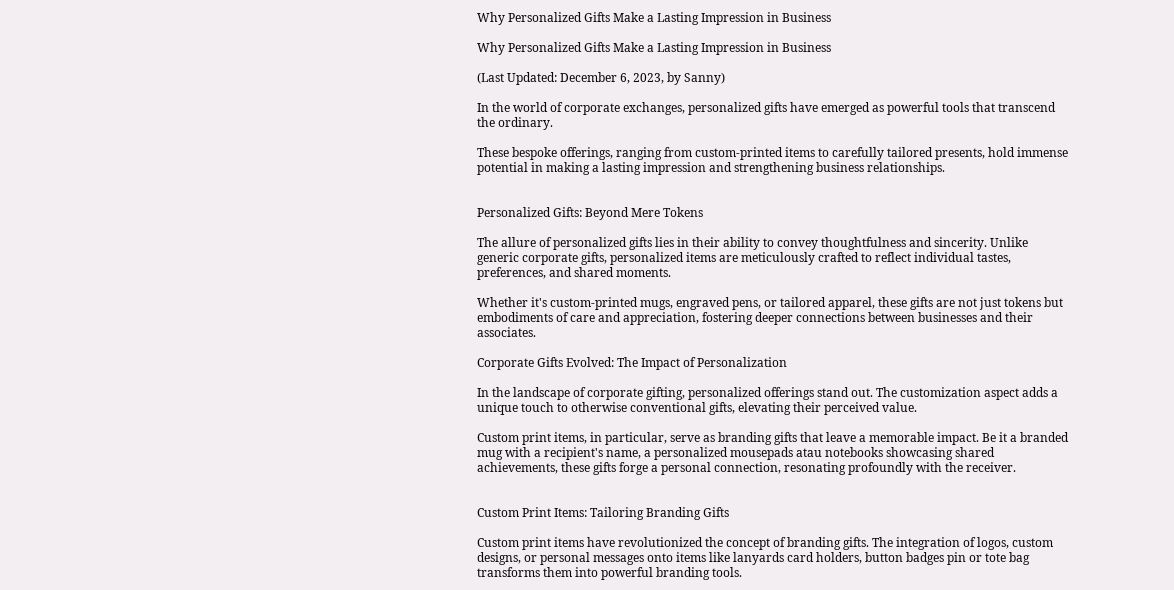Why Personalized Gifts Make a Lasting Impression in Business

Why Personalized Gifts Make a Lasting Impression in Business

(Last Updated: December 6, 2023, by Sanny)

In the world of corporate exchanges, personalized gifts have emerged as powerful tools that transcend the ordinary.

These bespoke offerings, ranging from custom-printed items to carefully tailored presents, hold immense potential in making a lasting impression and strengthening business relationships.


Personalized Gifts: Beyond Mere Tokens

The allure of personalized gifts lies in their ability to convey thoughtfulness and sincerity. Unlike generic corporate gifts, personalized items are meticulously crafted to reflect individual tastes, preferences, and shared moments.

Whether it's custom-printed mugs, engraved pens, or tailored apparel, these gifts are not just tokens but embodiments of care and appreciation, fostering deeper connections between businesses and their associates.

Corporate Gifts Evolved: The Impact of Personalization

In the landscape of corporate gifting, personalized offerings stand out. The customization aspect adds a unique touch to otherwise conventional gifts, elevating their perceived value.

Custom print items, in particular, serve as branding gifts that leave a memorable impact. Be it a branded mug with a recipient's name, a personalized mousepads atau notebooks showcasing shared achievements, these gifts forge a personal connection, resonating profoundly with the receiver.


Custom Print Items: Tailoring Branding Gifts

Custom print items have revolutionized the concept of branding gifts. The integration of logos, custom designs, or personal messages onto items like lanyards card holders, button badges pin or tote bag transforms them into powerful branding tools.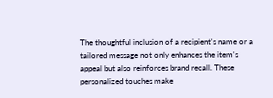The thoughtful inclusion of a recipient's name or a tailored message not only enhances the item's appeal but also reinforces brand recall. These personalized touches make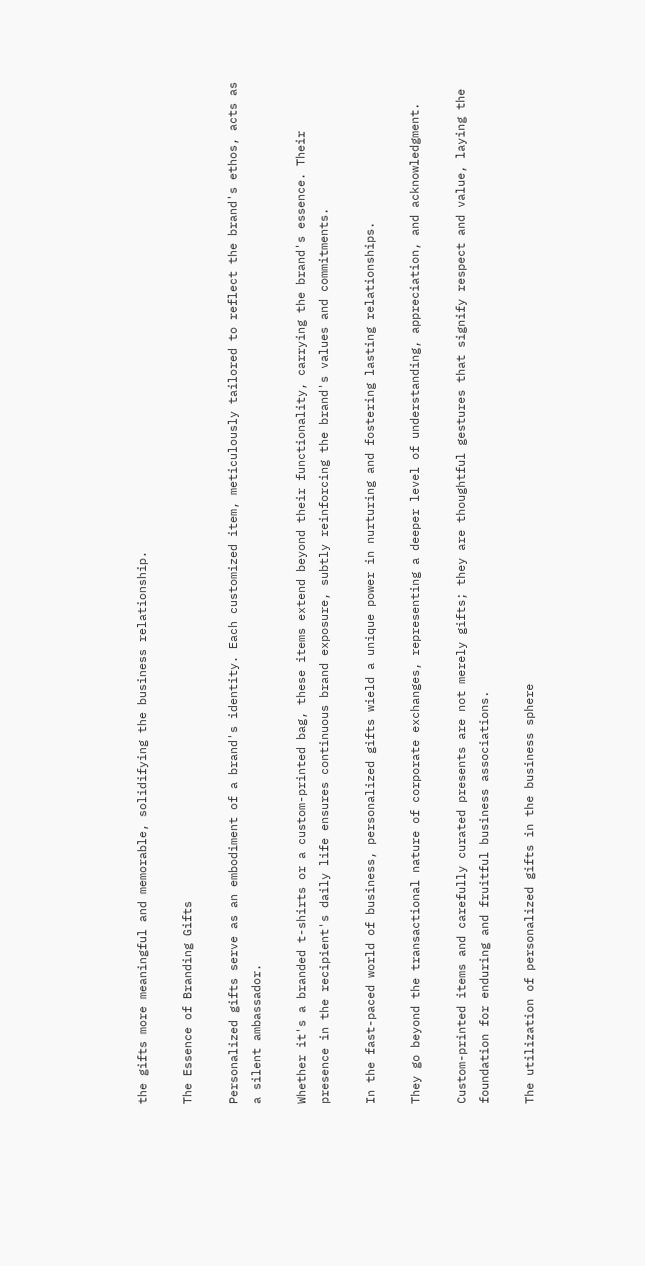the gifts more meaningful and memorable, solidifying the business relationship.

The Essence of Branding Gifts

Personalized gifts serve as an embodiment of a brand's identity. Each customized item, meticulously tailored to reflect the brand's ethos, acts as a silent ambassador.

Whether it's a branded t-shirts or a custom-printed bag, these items extend beyond their functionality, carrying the brand's essence. Their presence in the recipient's daily life ensures continuous brand exposure, subtly reinforcing the brand's values and commitments.

In the fast-paced world of business, personalized gifts wield a unique power in nurturing and fostering lasting relationships.

They go beyond the transactional nature of corporate exchanges, representing a deeper level of understanding, appreciation, and acknowledgment.

Custom-printed items and carefully curated presents are not merely gifts; they are thoughtful gestures that signify respect and value, laying the foundation for enduring and fruitful business associations.

The utilization of personalized gifts in the business sphere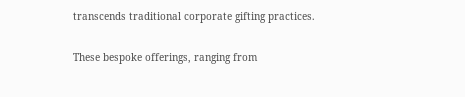transcends traditional corporate gifting practices.

These bespoke offerings, ranging from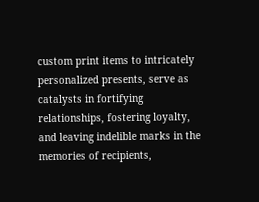custom print items to intricately personalized presents, serve as catalysts in fortifying relationships, fostering loyalty, and leaving indelible marks in the memories of recipients,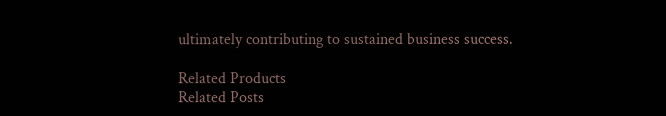ultimately contributing to sustained business success.

Related Products
Related Posts